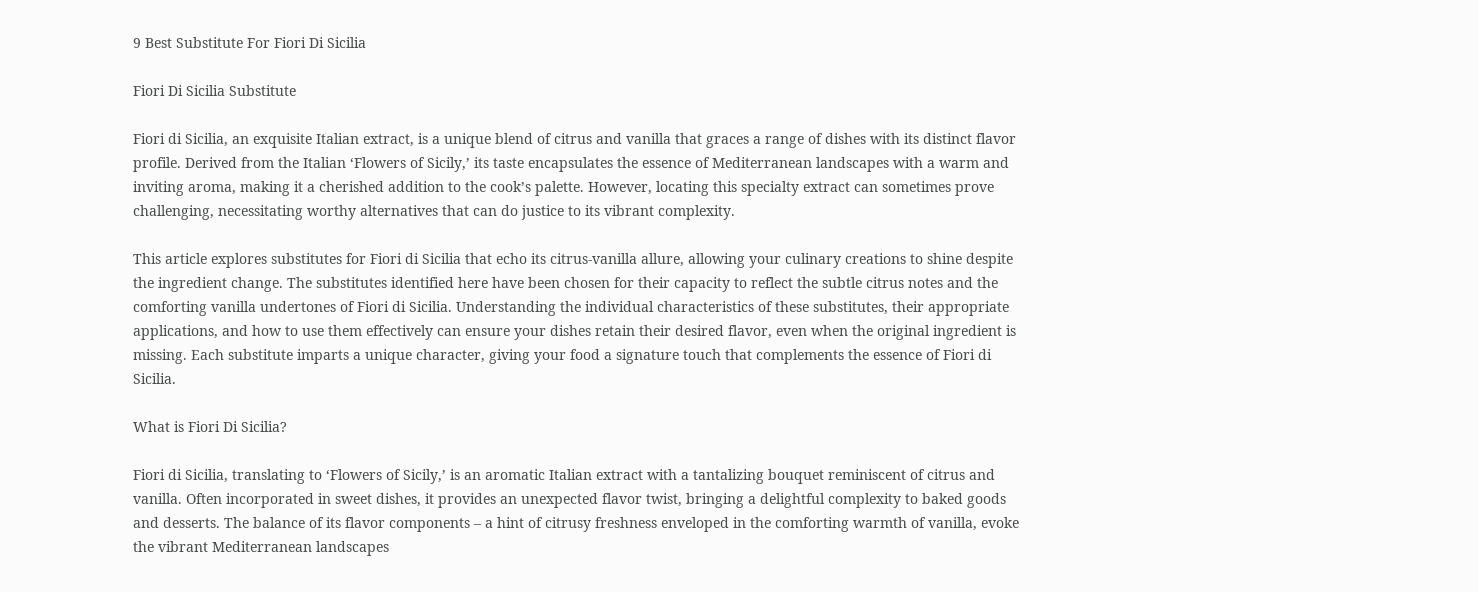9 Best Substitute For Fiori Di Sicilia

Fiori Di Sicilia Substitute

Fiori di Sicilia, an exquisite Italian extract, is a unique blend of citrus and vanilla that graces a range of dishes with its distinct flavor profile. Derived from the Italian ‘Flowers of Sicily,’ its taste encapsulates the essence of Mediterranean landscapes with a warm and inviting aroma, making it a cherished addition to the cook’s palette. However, locating this specialty extract can sometimes prove challenging, necessitating worthy alternatives that can do justice to its vibrant complexity.

This article explores substitutes for Fiori di Sicilia that echo its citrus-vanilla allure, allowing your culinary creations to shine despite the ingredient change. The substitutes identified here have been chosen for their capacity to reflect the subtle citrus notes and the comforting vanilla undertones of Fiori di Sicilia. Understanding the individual characteristics of these substitutes, their appropriate applications, and how to use them effectively can ensure your dishes retain their desired flavor, even when the original ingredient is missing. Each substitute imparts a unique character, giving your food a signature touch that complements the essence of Fiori di Sicilia.

What is Fiori Di Sicilia?

Fiori di Sicilia, translating to ‘Flowers of Sicily,’ is an aromatic Italian extract with a tantalizing bouquet reminiscent of citrus and vanilla. Often incorporated in sweet dishes, it provides an unexpected flavor twist, bringing a delightful complexity to baked goods and desserts. The balance of its flavor components – a hint of citrusy freshness enveloped in the comforting warmth of vanilla, evoke the vibrant Mediterranean landscapes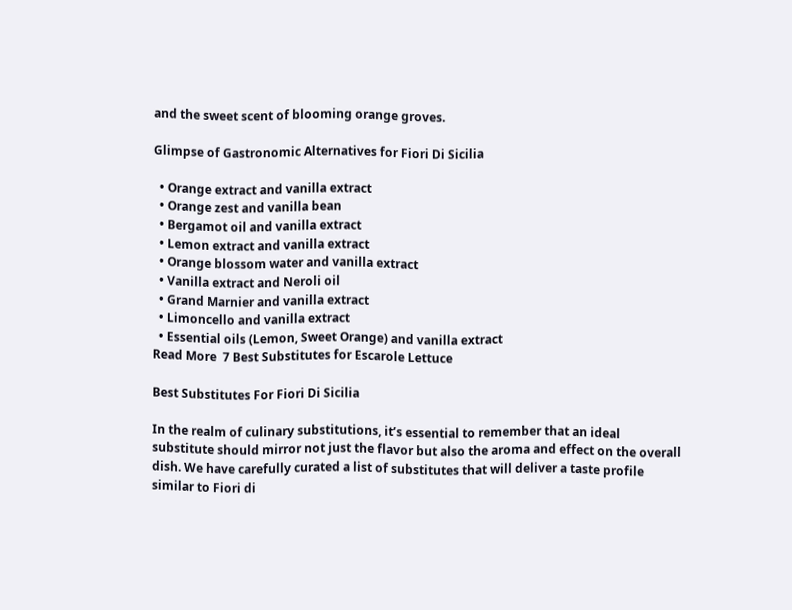and the sweet scent of blooming orange groves.

Glimpse of Gastronomic Alternatives for Fiori Di Sicilia

  • Orange extract and vanilla extract
  • Orange zest and vanilla bean
  • Bergamot oil and vanilla extract
  • Lemon extract and vanilla extract
  • Orange blossom water and vanilla extract
  • Vanilla extract and Neroli oil
  • Grand Marnier and vanilla extract
  • Limoncello and vanilla extract
  • Essential oils (Lemon, Sweet Orange) and vanilla extract
Read More  7 Best Substitutes for Escarole Lettuce

Best Substitutes For Fiori Di Sicilia

In the realm of culinary substitutions, it’s essential to remember that an ideal substitute should mirror not just the flavor but also the aroma and effect on the overall dish. We have carefully curated a list of substitutes that will deliver a taste profile similar to Fiori di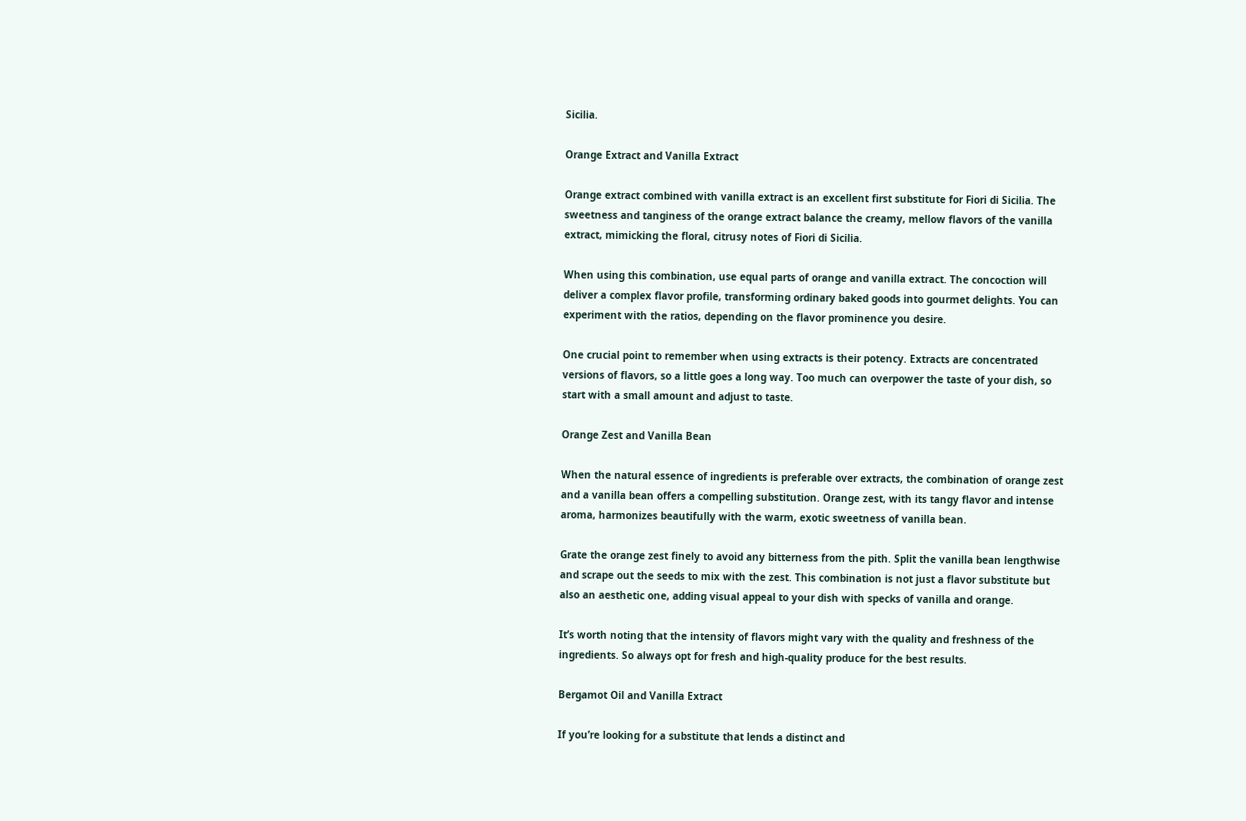Sicilia.

Orange Extract and Vanilla Extract

Orange extract combined with vanilla extract is an excellent first substitute for Fiori di Sicilia. The sweetness and tanginess of the orange extract balance the creamy, mellow flavors of the vanilla extract, mimicking the floral, citrusy notes of Fiori di Sicilia.

When using this combination, use equal parts of orange and vanilla extract. The concoction will deliver a complex flavor profile, transforming ordinary baked goods into gourmet delights. You can experiment with the ratios, depending on the flavor prominence you desire.

One crucial point to remember when using extracts is their potency. Extracts are concentrated versions of flavors, so a little goes a long way. Too much can overpower the taste of your dish, so start with a small amount and adjust to taste.

Orange Zest and Vanilla Bean

When the natural essence of ingredients is preferable over extracts, the combination of orange zest and a vanilla bean offers a compelling substitution. Orange zest, with its tangy flavor and intense aroma, harmonizes beautifully with the warm, exotic sweetness of vanilla bean.

Grate the orange zest finely to avoid any bitterness from the pith. Split the vanilla bean lengthwise and scrape out the seeds to mix with the zest. This combination is not just a flavor substitute but also an aesthetic one, adding visual appeal to your dish with specks of vanilla and orange.

It’s worth noting that the intensity of flavors might vary with the quality and freshness of the ingredients. So always opt for fresh and high-quality produce for the best results.

Bergamot Oil and Vanilla Extract

If you’re looking for a substitute that lends a distinct and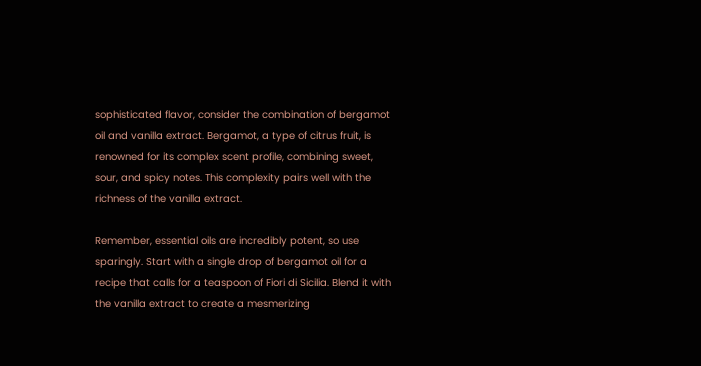sophisticated flavor, consider the combination of bergamot oil and vanilla extract. Bergamot, a type of citrus fruit, is renowned for its complex scent profile, combining sweet, sour, and spicy notes. This complexity pairs well with the richness of the vanilla extract.

Remember, essential oils are incredibly potent, so use sparingly. Start with a single drop of bergamot oil for a recipe that calls for a teaspoon of Fiori di Sicilia. Blend it with the vanilla extract to create a mesmerizing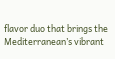flavor duo that brings the Mediterranean’s vibrant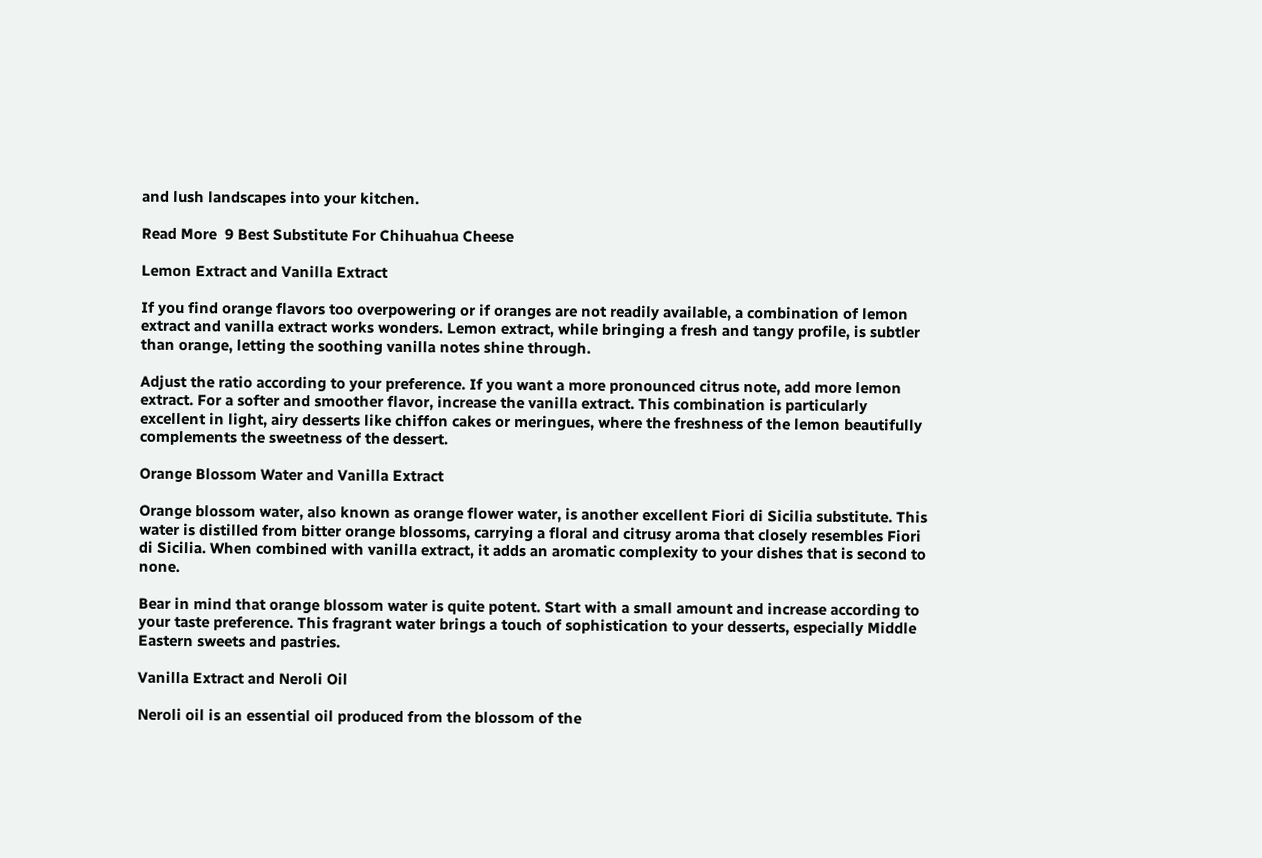and lush landscapes into your kitchen.

Read More  9 Best Substitute For Chihuahua Cheese

Lemon Extract and Vanilla Extract

If you find orange flavors too overpowering or if oranges are not readily available, a combination of lemon extract and vanilla extract works wonders. Lemon extract, while bringing a fresh and tangy profile, is subtler than orange, letting the soothing vanilla notes shine through.

Adjust the ratio according to your preference. If you want a more pronounced citrus note, add more lemon extract. For a softer and smoother flavor, increase the vanilla extract. This combination is particularly excellent in light, airy desserts like chiffon cakes or meringues, where the freshness of the lemon beautifully complements the sweetness of the dessert.

Orange Blossom Water and Vanilla Extract

Orange blossom water, also known as orange flower water, is another excellent Fiori di Sicilia substitute. This water is distilled from bitter orange blossoms, carrying a floral and citrusy aroma that closely resembles Fiori di Sicilia. When combined with vanilla extract, it adds an aromatic complexity to your dishes that is second to none.

Bear in mind that orange blossom water is quite potent. Start with a small amount and increase according to your taste preference. This fragrant water brings a touch of sophistication to your desserts, especially Middle Eastern sweets and pastries.

Vanilla Extract and Neroli Oil

Neroli oil is an essential oil produced from the blossom of the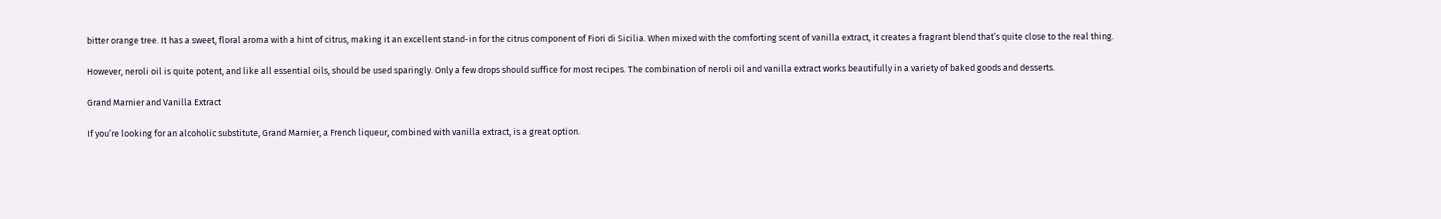bitter orange tree. It has a sweet, floral aroma with a hint of citrus, making it an excellent stand-in for the citrus component of Fiori di Sicilia. When mixed with the comforting scent of vanilla extract, it creates a fragrant blend that’s quite close to the real thing.

However, neroli oil is quite potent, and like all essential oils, should be used sparingly. Only a few drops should suffice for most recipes. The combination of neroli oil and vanilla extract works beautifully in a variety of baked goods and desserts.

Grand Marnier and Vanilla Extract

If you’re looking for an alcoholic substitute, Grand Marnier, a French liqueur, combined with vanilla extract, is a great option.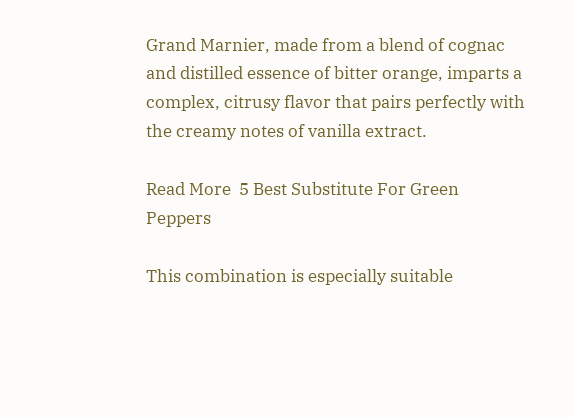Grand Marnier, made from a blend of cognac and distilled essence of bitter orange, imparts a complex, citrusy flavor that pairs perfectly with the creamy notes of vanilla extract.

Read More  5 Best Substitute For Green Peppers

This combination is especially suitable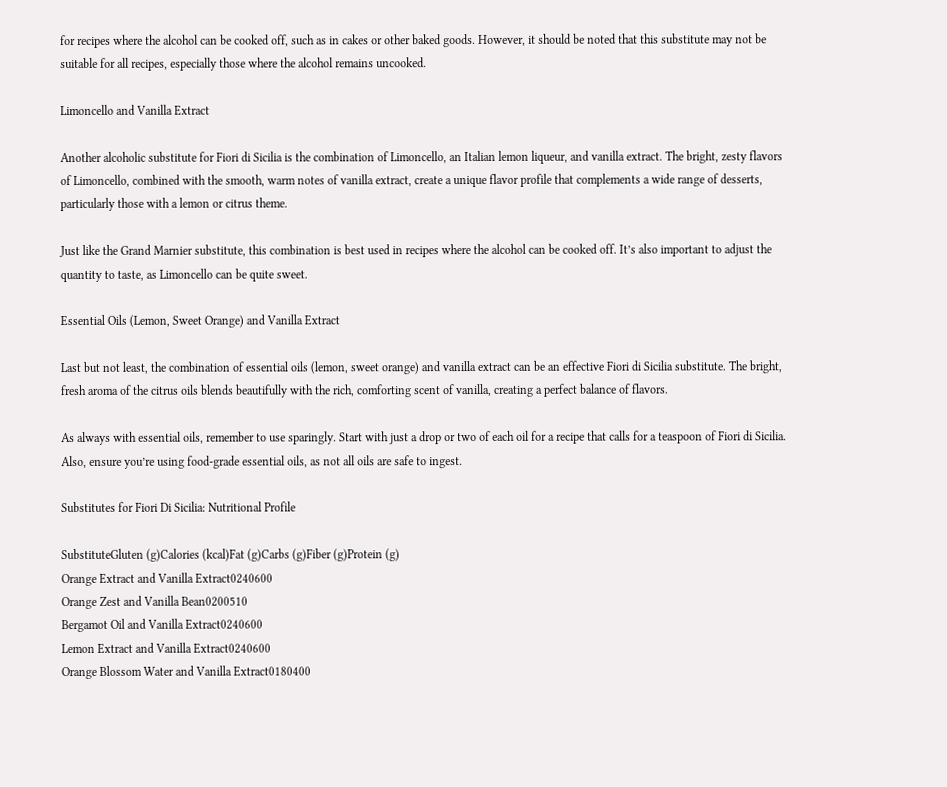for recipes where the alcohol can be cooked off, such as in cakes or other baked goods. However, it should be noted that this substitute may not be suitable for all recipes, especially those where the alcohol remains uncooked.

Limoncello and Vanilla Extract

Another alcoholic substitute for Fiori di Sicilia is the combination of Limoncello, an Italian lemon liqueur, and vanilla extract. The bright, zesty flavors of Limoncello, combined with the smooth, warm notes of vanilla extract, create a unique flavor profile that complements a wide range of desserts, particularly those with a lemon or citrus theme.

Just like the Grand Marnier substitute, this combination is best used in recipes where the alcohol can be cooked off. It’s also important to adjust the quantity to taste, as Limoncello can be quite sweet.

Essential Oils (Lemon, Sweet Orange) and Vanilla Extract

Last but not least, the combination of essential oils (lemon, sweet orange) and vanilla extract can be an effective Fiori di Sicilia substitute. The bright, fresh aroma of the citrus oils blends beautifully with the rich, comforting scent of vanilla, creating a perfect balance of flavors.

As always with essential oils, remember to use sparingly. Start with just a drop or two of each oil for a recipe that calls for a teaspoon of Fiori di Sicilia. Also, ensure you’re using food-grade essential oils, as not all oils are safe to ingest.

Substitutes for Fiori Di Sicilia: Nutritional Profile

SubstituteGluten (g)Calories (kcal)Fat (g)Carbs (g)Fiber (g)Protein (g)
Orange Extract and Vanilla Extract0240600
Orange Zest and Vanilla Bean0200510
Bergamot Oil and Vanilla Extract0240600
Lemon Extract and Vanilla Extract0240600
Orange Blossom Water and Vanilla Extract0180400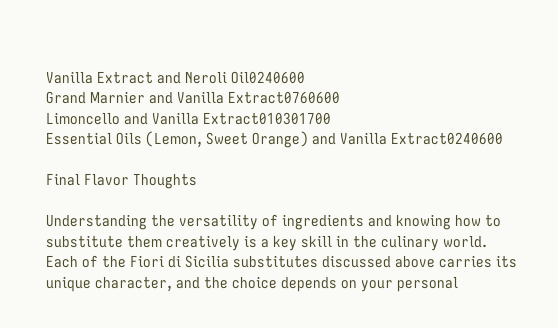Vanilla Extract and Neroli Oil0240600
Grand Marnier and Vanilla Extract0760600
Limoncello and Vanilla Extract010301700
Essential Oils (Lemon, Sweet Orange) and Vanilla Extract0240600

Final Flavor Thoughts

Understanding the versatility of ingredients and knowing how to substitute them creatively is a key skill in the culinary world. Each of the Fiori di Sicilia substitutes discussed above carries its unique character, and the choice depends on your personal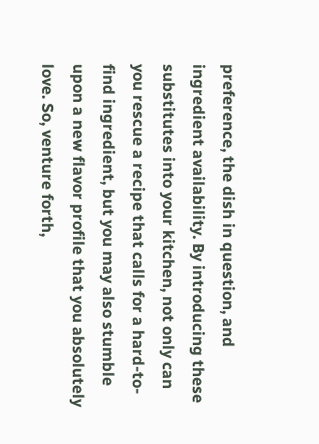preference, the dish in question, and ingredient availability. By introducing these substitutes into your kitchen, not only can you rescue a recipe that calls for a hard-to-find ingredient, but you may also stumble upon a new flavor profile that you absolutely love. So, venture forth,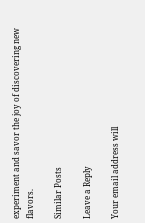experiment and savor the joy of discovering new flavors.

Similar Posts

Leave a Reply

Your email address will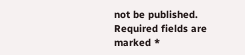not be published. Required fields are marked *